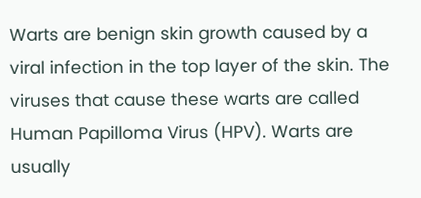Warts are benign skin growth caused by a viral infection in the top layer of the skin. The viruses that cause these warts are called Human Papilloma Virus (HPV). Warts are usually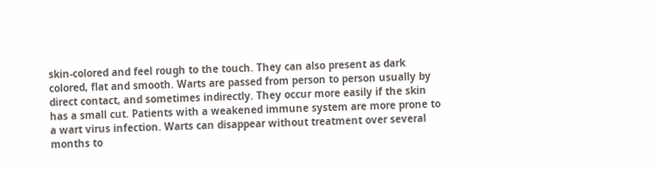skin-colored and feel rough to the touch. They can also present as dark colored, flat and smooth. Warts are passed from person to person usually by direct contact, and sometimes indirectly. They occur more easily if the skin has a small cut. Patients with a weakened immune system are more prone to a wart virus infection. Warts can disappear without treatment over several months to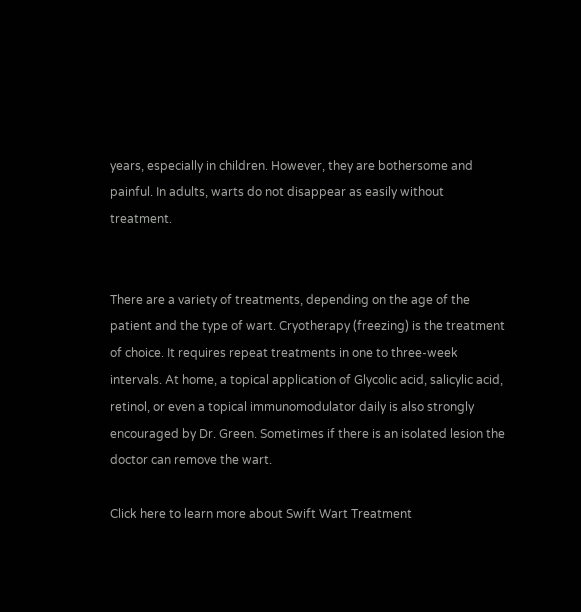years, especially in children. However, they are bothersome and painful. In adults, warts do not disappear as easily without treatment.


There are a variety of treatments, depending on the age of the patient and the type of wart. Cryotherapy (freezing) is the treatment of choice. It requires repeat treatments in one to three-week intervals. At home, a topical application of Glycolic acid, salicylic acid, retinol, or even a topical immunomodulator daily is also strongly encouraged by Dr. Green. Sometimes if there is an isolated lesion the doctor can remove the wart.

Click here to learn more about Swift Wart Treatment